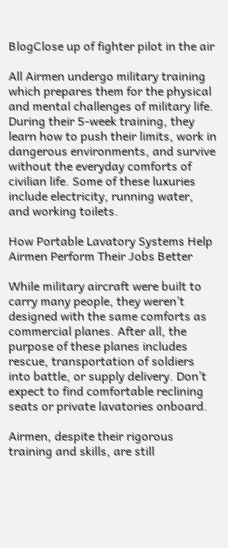BlogClose up of fighter pilot in the air

All Airmen undergo military training which prepares them for the physical and mental challenges of military life. During their 5-week training, they learn how to push their limits, work in dangerous environments, and survive without the everyday comforts of civilian life. Some of these luxuries include electricity, running water, and working toilets.

How Portable Lavatory Systems Help Airmen Perform Their Jobs Better

While military aircraft were built to carry many people, they weren’t designed with the same comforts as commercial planes. After all, the purpose of these planes includes rescue, transportation of soldiers into battle, or supply delivery. Don’t expect to find comfortable reclining seats or private lavatories onboard.

Airmen, despite their rigorous training and skills, are still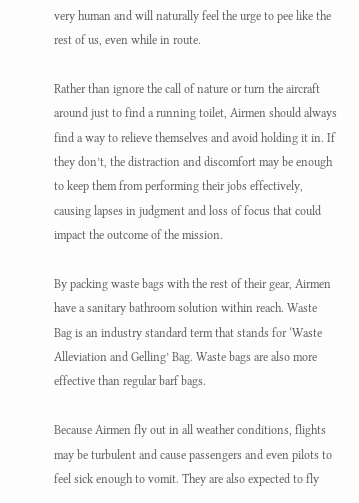very human and will naturally feel the urge to pee like the rest of us, even while in route.

Rather than ignore the call of nature or turn the aircraft around just to find a running toilet, Airmen should always find a way to relieve themselves and avoid holding it in. If they don’t, the distraction and discomfort may be enough to keep them from performing their jobs effectively, causing lapses in judgment and loss of focus that could impact the outcome of the mission.

By packing waste bags with the rest of their gear, Airmen have a sanitary bathroom solution within reach. Waste Bag is an industry standard term that stands for ‘Waste Alleviation and Gelling’ Bag. Waste bags are also more effective than regular barf bags.

Because Airmen fly out in all weather conditions, flights may be turbulent and cause passengers and even pilots to feel sick enough to vomit. They are also expected to fly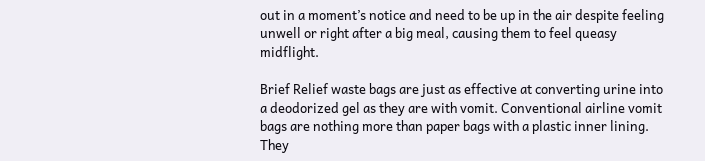out in a moment’s notice and need to be up in the air despite feeling unwell or right after a big meal, causing them to feel queasy midflight.

Brief Relief waste bags are just as effective at converting urine into a deodorized gel as they are with vomit. Conventional airline vomit bags are nothing more than paper bags with a plastic inner lining. They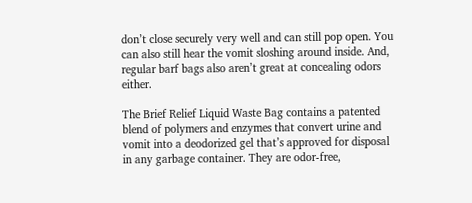don’t close securely very well and can still pop open. You can also still hear the vomit sloshing around inside. And, regular barf bags also aren’t great at concealing odors either.

The Brief Relief Liquid Waste Bag contains a patented blend of polymers and enzymes that convert urine and vomit into a deodorized gel that’s approved for disposal in any garbage container. They are odor-free,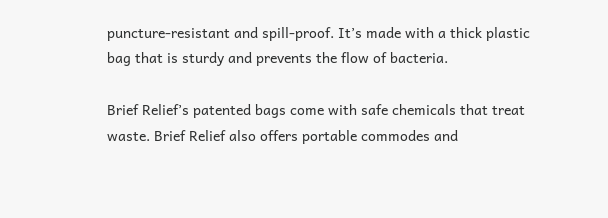puncture-resistant and spill-proof. It’s made with a thick plastic bag that is sturdy and prevents the flow of bacteria.

Brief Relief’s patented bags come with safe chemicals that treat waste. Brief Relief also offers portable commodes and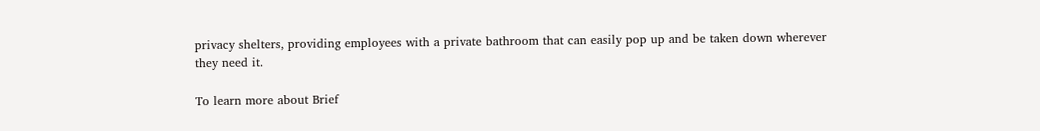privacy shelters, providing employees with a private bathroom that can easily pop up and be taken down wherever they need it.

To learn more about Brief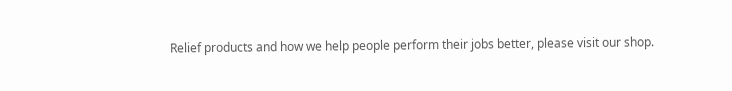Relief products and how we help people perform their jobs better, please visit our shop.